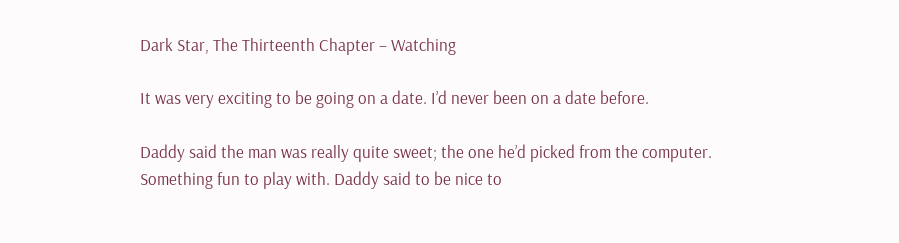Dark Star, The Thirteenth Chapter – Watching

It was very exciting to be going on a date. I’d never been on a date before.

Daddy said the man was really quite sweet; the one he’d picked from the computer. Something fun to play with. Daddy said to be nice to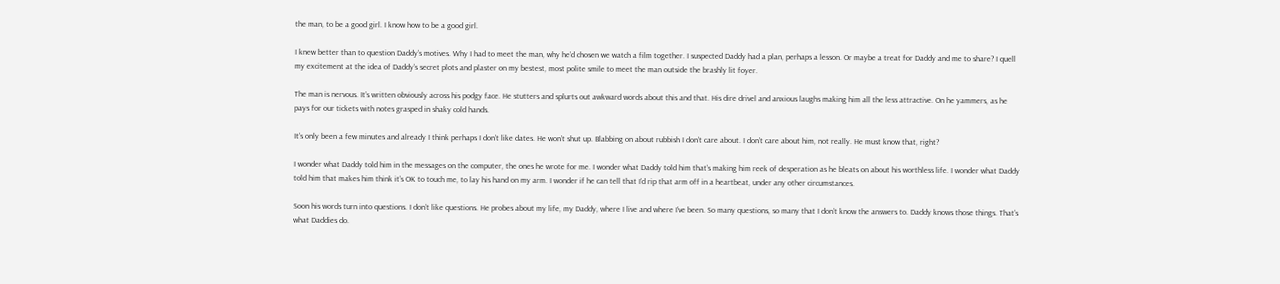the man, to be a good girl. I know how to be a good girl.

I knew better than to question Daddy’s motives. Why I had to meet the man, why he’d chosen we watch a film together. I suspected Daddy had a plan, perhaps a lesson. Or maybe a treat for Daddy and me to share? I quell my excitement at the idea of Daddy’s secret plots and plaster on my bestest, most polite smile to meet the man outside the brashly lit foyer.

The man is nervous. It’s written obviously across his podgy face. He stutters and splurts out awkward words about this and that. His dire drivel and anxious laughs making him all the less attractive. On he yammers, as he pays for our tickets with notes grasped in shaky cold hands.

It’s only been a few minutes and already I think perhaps I don’t like dates. He won’t shut up. Blabbing on about rubbish I don’t care about. I don’t care about him, not really. He must know that, right?

I wonder what Daddy told him in the messages on the computer, the ones he wrote for me. I wonder what Daddy told him that’s making him reek of desperation as he bleats on about his worthless life. I wonder what Daddy told him that makes him think it’s OK to touch me, to lay his hand on my arm. I wonder if he can tell that I’d rip that arm off in a heartbeat, under any other circumstances.

Soon his words turn into questions. I don’t like questions. He probes about my life, my Daddy, where I live and where I’ve been. So many questions, so many that I don’t know the answers to. Daddy knows those things. That’s what Daddies do.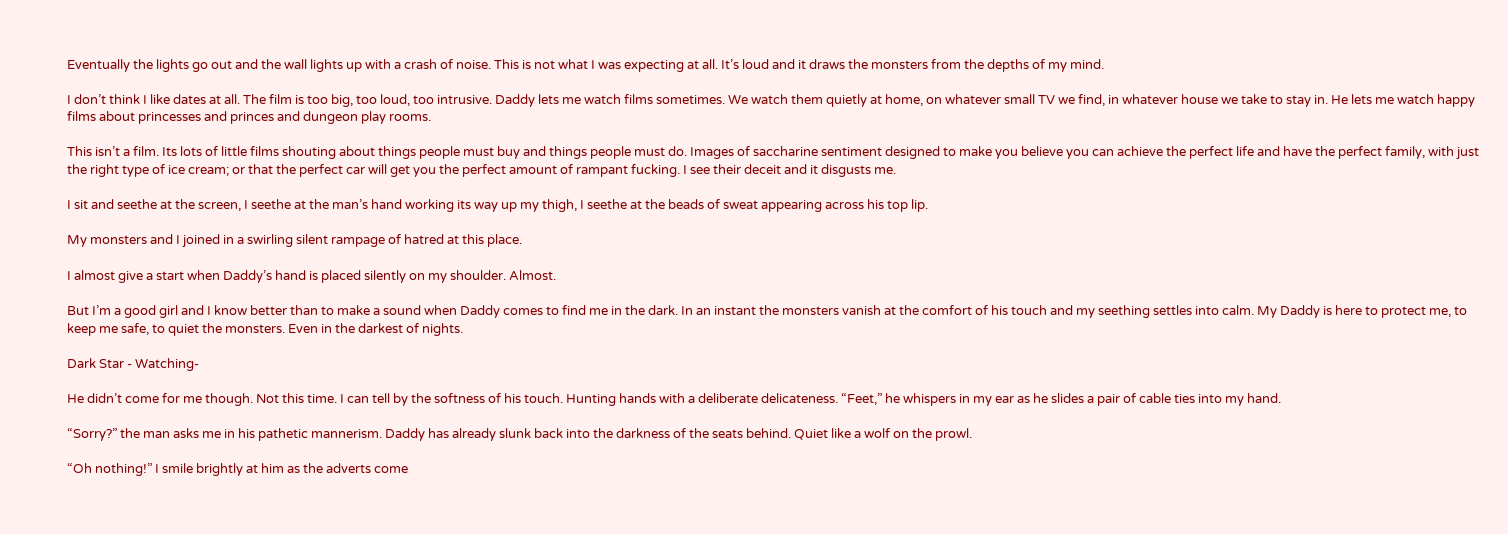Eventually the lights go out and the wall lights up with a crash of noise. This is not what I was expecting at all. It’s loud and it draws the monsters from the depths of my mind.

I don’t think I like dates at all. The film is too big, too loud, too intrusive. Daddy lets me watch films sometimes. We watch them quietly at home, on whatever small TV we find, in whatever house we take to stay in. He lets me watch happy films about princesses and princes and dungeon play rooms.

This isn’t a film. Its lots of little films shouting about things people must buy and things people must do. Images of saccharine sentiment designed to make you believe you can achieve the perfect life and have the perfect family, with just the right type of ice cream; or that the perfect car will get you the perfect amount of rampant fucking. I see their deceit and it disgusts me.

I sit and seethe at the screen, I seethe at the man’s hand working its way up my thigh, I seethe at the beads of sweat appearing across his top lip.

My monsters and I joined in a swirling silent rampage of hatred at this place.

I almost give a start when Daddy’s hand is placed silently on my shoulder. Almost.

But I’m a good girl and I know better than to make a sound when Daddy comes to find me in the dark. In an instant the monsters vanish at the comfort of his touch and my seething settles into calm. My Daddy is here to protect me, to keep me safe, to quiet the monsters. Even in the darkest of nights.

Dark Star - Watching-

He didn’t come for me though. Not this time. I can tell by the softness of his touch. Hunting hands with a deliberate delicateness. “Feet,” he whispers in my ear as he slides a pair of cable ties into my hand.

“Sorry?” the man asks me in his pathetic mannerism. Daddy has already slunk back into the darkness of the seats behind. Quiet like a wolf on the prowl.

“Oh nothing!” I smile brightly at him as the adverts come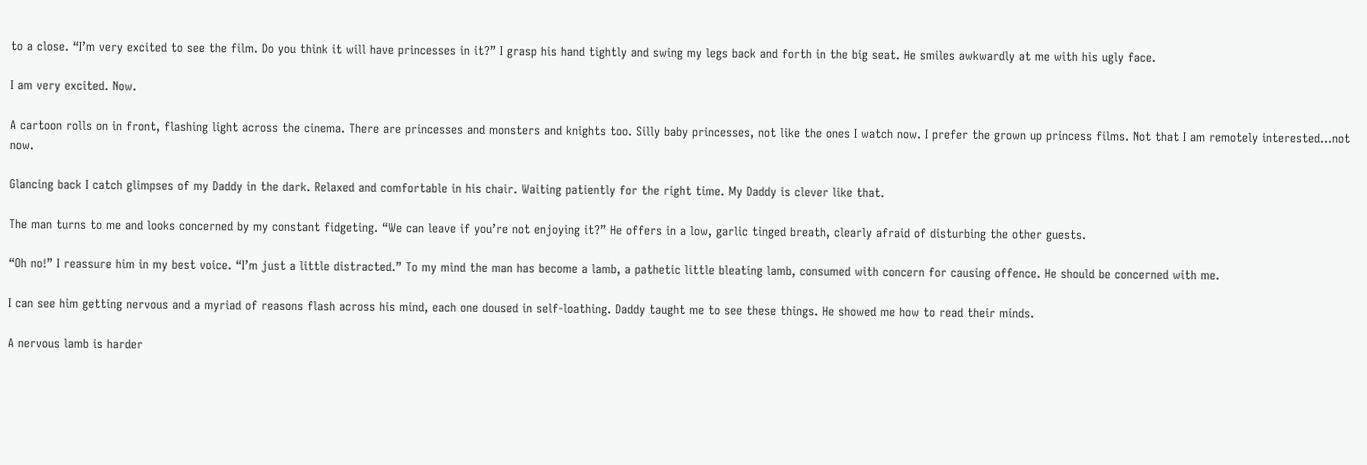to a close. “I’m very excited to see the film. Do you think it will have princesses in it?” I grasp his hand tightly and swing my legs back and forth in the big seat. He smiles awkwardly at me with his ugly face.

I am very excited. Now.

A cartoon rolls on in front, flashing light across the cinema. There are princesses and monsters and knights too. Silly baby princesses, not like the ones I watch now. I prefer the grown up princess films. Not that I am remotely interested…not now.

Glancing back I catch glimpses of my Daddy in the dark. Relaxed and comfortable in his chair. Waiting patiently for the right time. My Daddy is clever like that.

The man turns to me and looks concerned by my constant fidgeting. “We can leave if you’re not enjoying it?” He offers in a low, garlic tinged breath, clearly afraid of disturbing the other guests.

“Oh no!” I reassure him in my best voice. “I’m just a little distracted.” To my mind the man has become a lamb, a pathetic little bleating lamb, consumed with concern for causing offence. He should be concerned with me.

I can see him getting nervous and a myriad of reasons flash across his mind, each one doused in self-loathing. Daddy taught me to see these things. He showed me how to read their minds.

A nervous lamb is harder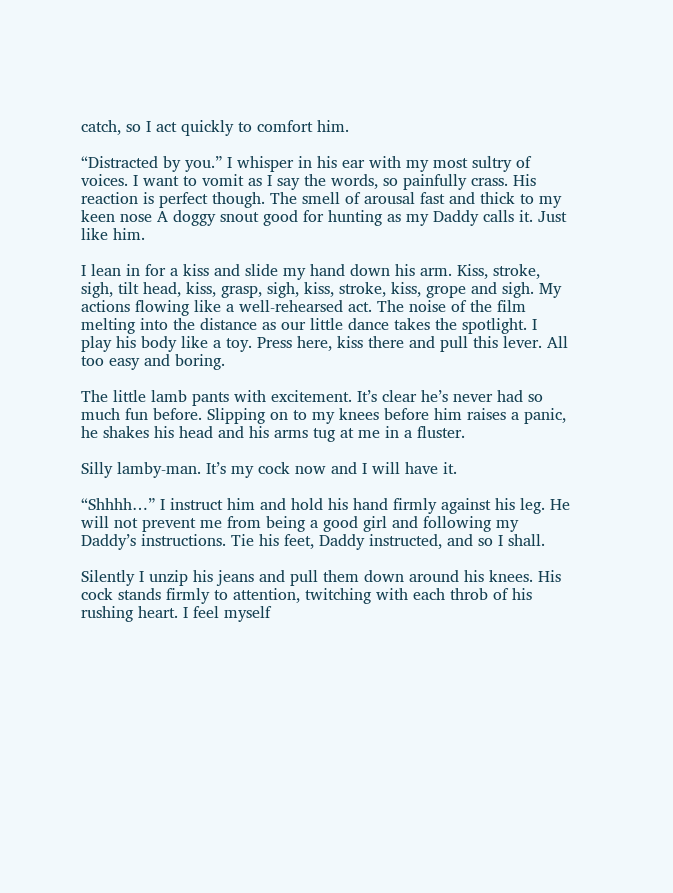catch, so I act quickly to comfort him.

“Distracted by you.” I whisper in his ear with my most sultry of voices. I want to vomit as I say the words, so painfully crass. His reaction is perfect though. The smell of arousal fast and thick to my keen nose A doggy snout good for hunting as my Daddy calls it. Just like him.

I lean in for a kiss and slide my hand down his arm. Kiss, stroke, sigh, tilt head, kiss, grasp, sigh, kiss, stroke, kiss, grope and sigh. My actions flowing like a well-rehearsed act. The noise of the film melting into the distance as our little dance takes the spotlight. I play his body like a toy. Press here, kiss there and pull this lever. All too easy and boring.

The little lamb pants with excitement. It’s clear he’s never had so much fun before. Slipping on to my knees before him raises a panic, he shakes his head and his arms tug at me in a fluster.

Silly lamby-man. It’s my cock now and I will have it.

“Shhhh…” I instruct him and hold his hand firmly against his leg. He will not prevent me from being a good girl and following my Daddy’s instructions. Tie his feet, Daddy instructed, and so I shall.

Silently I unzip his jeans and pull them down around his knees. His cock stands firmly to attention, twitching with each throb of his rushing heart. I feel myself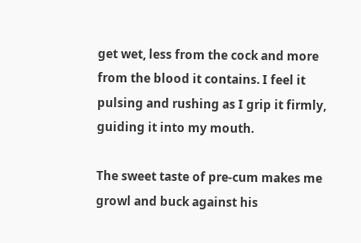get wet, less from the cock and more from the blood it contains. I feel it pulsing and rushing as I grip it firmly, guiding it into my mouth.

The sweet taste of pre-cum makes me growl and buck against his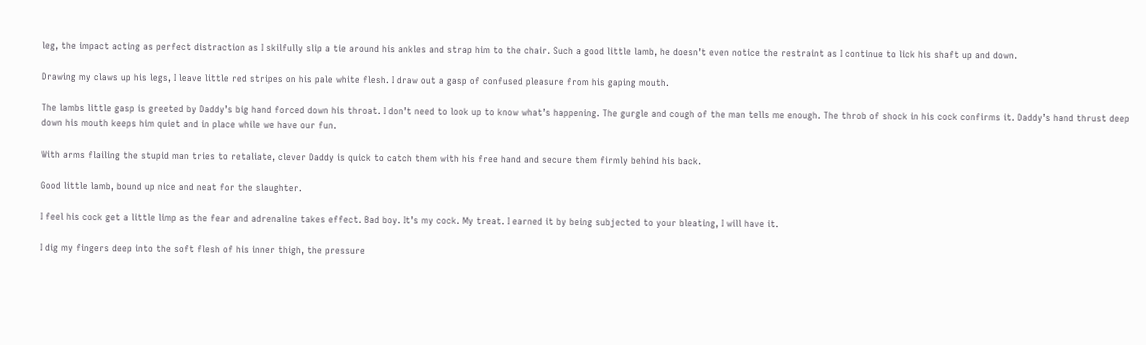leg, the impact acting as perfect distraction as I skilfully slip a tie around his ankles and strap him to the chair. Such a good little lamb, he doesn’t even notice the restraint as I continue to lick his shaft up and down.

Drawing my claws up his legs, I leave little red stripes on his pale white flesh. I draw out a gasp of confused pleasure from his gaping mouth.

The lambs little gasp is greeted by Daddy’s big hand forced down his throat. I don’t need to look up to know what’s happening. The gurgle and cough of the man tells me enough. The throb of shock in his cock confirms it. Daddy’s hand thrust deep down his mouth keeps him quiet and in place while we have our fun.

With arms flailing the stupid man tries to retaliate, clever Daddy is quick to catch them with his free hand and secure them firmly behind his back.

Good little lamb, bound up nice and neat for the slaughter.

I feel his cock get a little limp as the fear and adrenaline takes effect. Bad boy. It’s my cock. My treat. I earned it by being subjected to your bleating, I will have it.

I dig my fingers deep into the soft flesh of his inner thigh, the pressure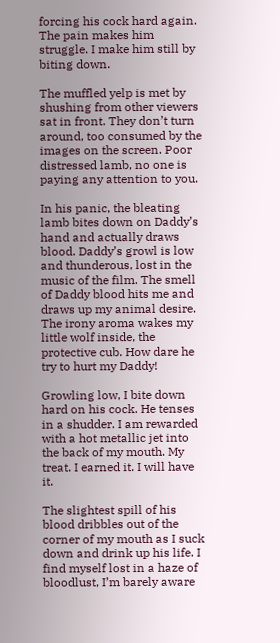forcing his cock hard again. The pain makes him struggle. I make him still by biting down.

The muffled yelp is met by shushing from other viewers sat in front. They don’t turn around, too consumed by the images on the screen. Poor distressed lamb, no one is paying any attention to you.

In his panic, the bleating lamb bites down on Daddy’s hand and actually draws blood. Daddy’s growl is low and thunderous, lost in the music of the film. The smell of Daddy blood hits me and draws up my animal desire. The irony aroma wakes my little wolf inside, the protective cub. How dare he try to hurt my Daddy!

Growling low, I bite down hard on his cock. He tenses in a shudder. I am rewarded with a hot metallic jet into the back of my mouth. My treat. I earned it. I will have it.

The slightest spill of his blood dribbles out of the corner of my mouth as I suck down and drink up his life. I find myself lost in a haze of bloodlust, I’m barely aware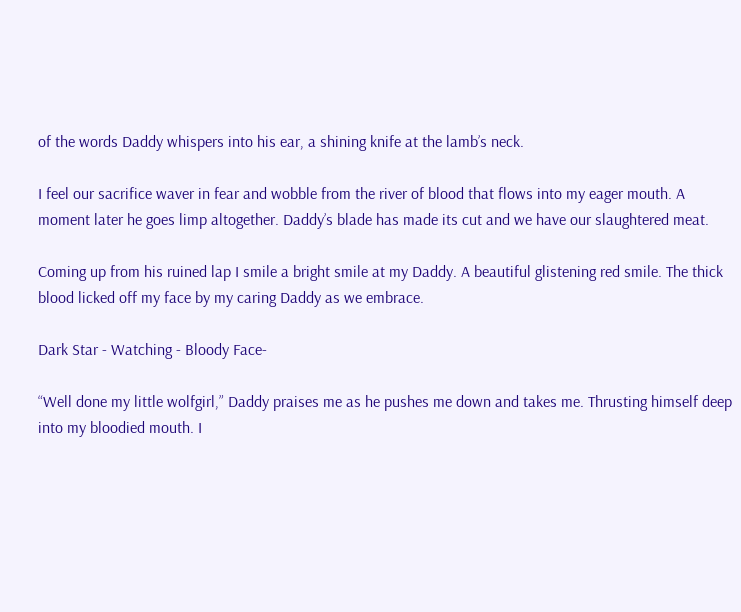of the words Daddy whispers into his ear, a shining knife at the lamb’s neck.

I feel our sacrifice waver in fear and wobble from the river of blood that flows into my eager mouth. A moment later he goes limp altogether. Daddy’s blade has made its cut and we have our slaughtered meat.

Coming up from his ruined lap I smile a bright smile at my Daddy. A beautiful glistening red smile. The thick blood licked off my face by my caring Daddy as we embrace.

Dark Star - Watching - Bloody Face-

“Well done my little wolfgirl,” Daddy praises me as he pushes me down and takes me. Thrusting himself deep into my bloodied mouth. I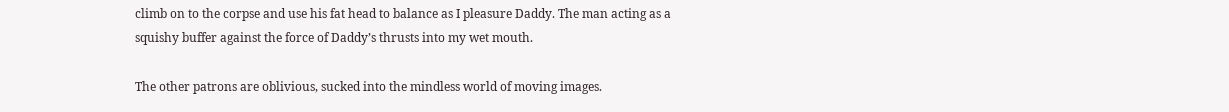climb on to the corpse and use his fat head to balance as I pleasure Daddy. The man acting as a squishy buffer against the force of Daddy’s thrusts into my wet mouth.

The other patrons are oblivious, sucked into the mindless world of moving images.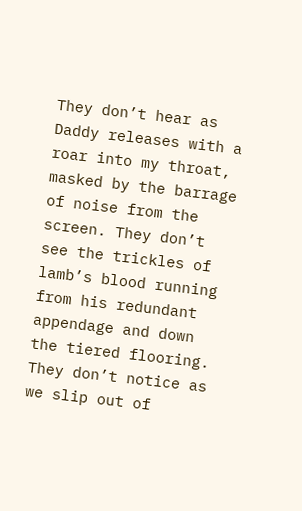They don’t hear as Daddy releases with a roar into my throat, masked by the barrage of noise from the screen. They don’t see the trickles of lamb’s blood running from his redundant appendage and down the tiered flooring. They don’t notice as we slip out of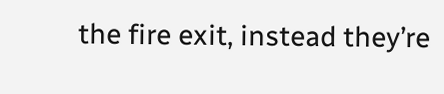the fire exit, instead they’re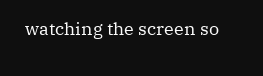watching the screen so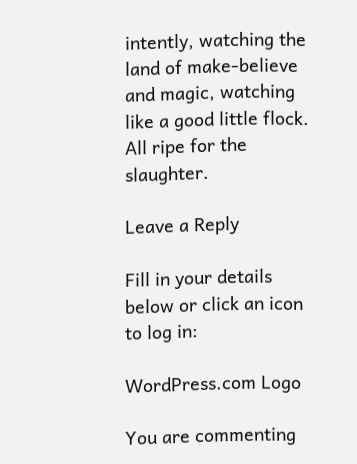intently, watching the land of make-believe and magic, watching like a good little flock. All ripe for the slaughter.

Leave a Reply

Fill in your details below or click an icon to log in:

WordPress.com Logo

You are commenting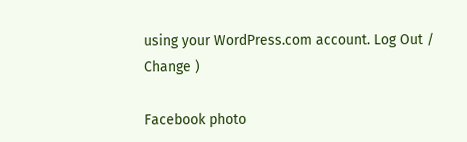using your WordPress.com account. Log Out /  Change )

Facebook photo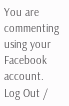You are commenting using your Facebook account. Log Out /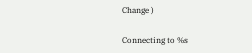Change )

Connecting to %s